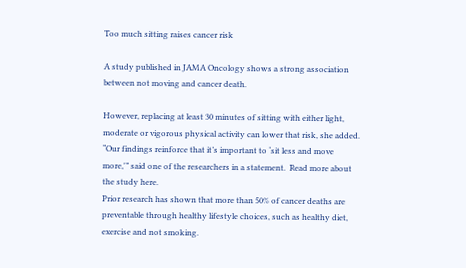Too much sitting raises cancer risk

A study published in JAMA Oncology shows a strong association between not moving and cancer death.

However, replacing at least 30 minutes of sitting with either light, moderate or vigorous physical activity can lower that risk, she added.  “Our findings reinforce that it’s important to ‘sit less and move more,'” said one of the researchers in a statement.  Read more about the study here.
Prior research has shown that more than 50% of cancer deaths are preventable through healthy lifestyle choices, such as healthy diet, exercise and not smoking.